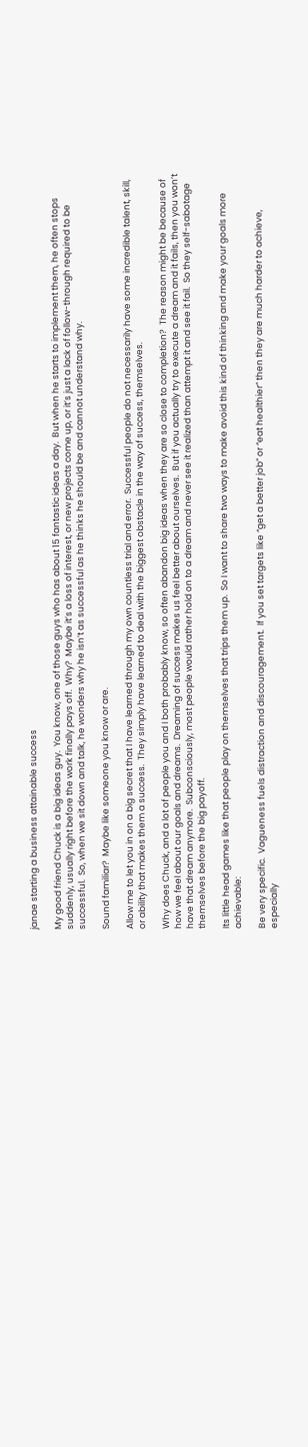janae starting a business attainable success

My good friend Chuck is a big ideas guy.  You know, one of those guys who has about 15 fantastic ideas a day.  But when he starts to implement them, he often stops suddenly, usually right before the work finally pays off.  Why?  Maybe it’s a loss of interest, or new projects come up, or it’s just a lack of follow-through required to be successful.  So, when we sit down and talk, he wonders why he isn’t as successful as he thinks he should be and cannot understand why.

Sound familiar?  Maybe like someone you know or are.

Allow me to let you in on a big secret that I have learned through my own countless trial and error.  Successful people do not necessarily have some incredible talent, skill, or ability that makes them a success.  They simply have learned to deal with the biggest obstacle in the way of success, themselves.

Why does Chuck, and a lot of people you and I both probably know, so often abandon big ideas when they are so close to completion?  The reason might be because of how we feel about our goals and dreams.  Dreaming of success makes us feel better about ourselves.  But if you actually try to execute a dream and it fails, then you won’t have that dream anymore.  Subconsciously, most people would rather hold on to a dream and never see it realized than attempt it and see it fail.  So they self-sabotage themselves before the big payoff.

Its little head games like that people play on themselves that trips them up.  So I want to share two ways to make avoid this kind of thinking and make your goals more achievable:

Be very specific.  Vagueness fuels distraction and discouragement.  If you set targets like “get a better job” or “eat healthier” then they are much harder to achieve, especially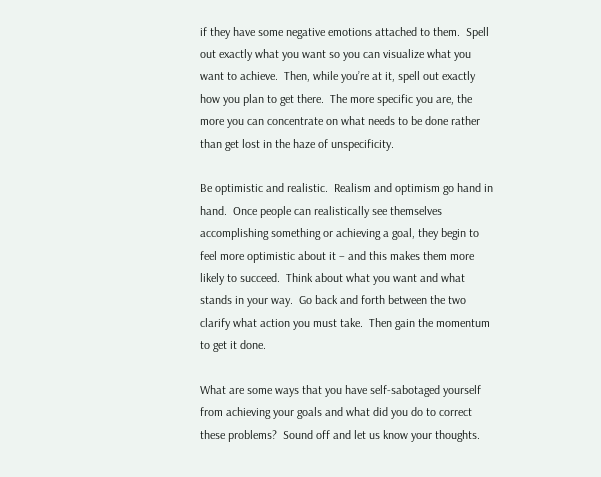if they have some negative emotions attached to them.  Spell out exactly what you want so you can visualize what you want to achieve.  Then, while you’re at it, spell out exactly how you plan to get there.  The more specific you are, the more you can concentrate on what needs to be done rather than get lost in the haze of unspecificity.

Be optimistic and realistic.  Realism and optimism go hand in hand.  Once people can realistically see themselves accomplishing something or achieving a goal, they begin to feel more optimistic about it – and this makes them more likely to succeed.  Think about what you want and what stands in your way.  Go back and forth between the two clarify what action you must take.  Then gain the momentum to get it done.

What are some ways that you have self-sabotaged yourself from achieving your goals and what did you do to correct these problems?  Sound off and let us know your thoughts.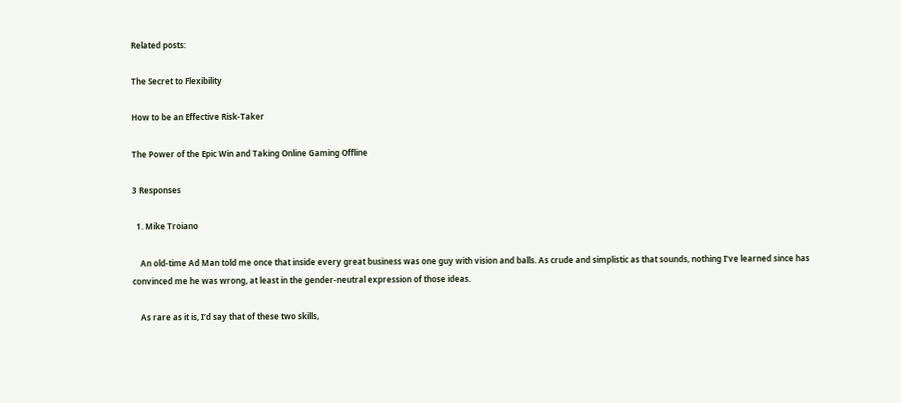Related posts:

The Secret to Flexibility

How to be an Effective Risk-Taker

The Power of the Epic Win and Taking Online Gaming Offline

3 Responses

  1. Mike Troiano

    An old-time Ad Man told me once that inside every great business was one guy with vision and balls. As crude and simplistic as that sounds, nothing I’ve learned since has convinced me he was wrong, at least in the gender-neutral expression of those ideas.

    As rare as it is, I’d say that of these two skills,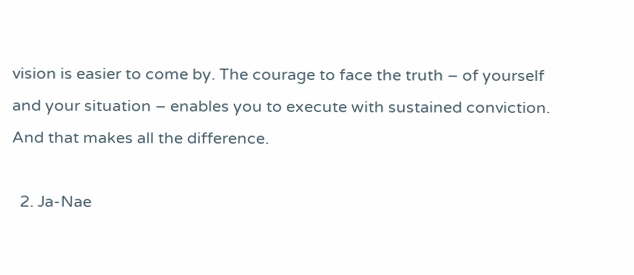vision is easier to come by. The courage to face the truth – of yourself and your situation – enables you to execute with sustained conviction. And that makes all the difference.

  2. Ja-Nae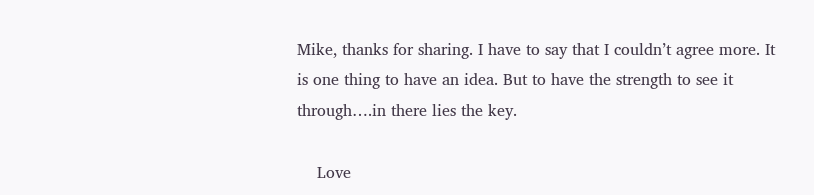Mike, thanks for sharing. I have to say that I couldn’t agree more. It is one thing to have an idea. But to have the strength to see it through….in there lies the key.

    Love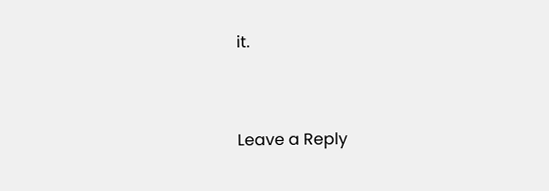it.


Leave a Reply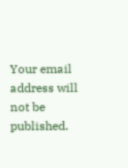Your email address will not be published.